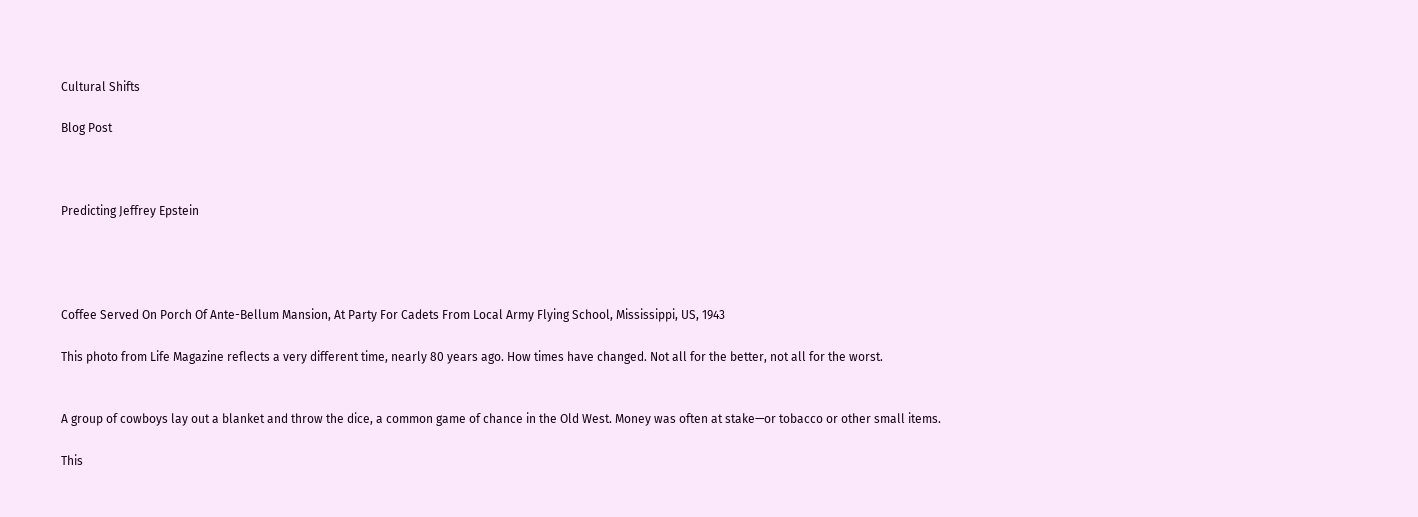Cultural Shifts

Blog Post



Predicting Jeffrey Epstein




Coffee Served On Porch Of Ante-Bellum Mansion, At Party For Cadets From Local Army Flying School, Mississippi, US, 1943

This photo from Life Magazine reflects a very different time, nearly 80 years ago. How times have changed. Not all for the better, not all for the worst.


A group of cowboys lay out a blanket and throw the dice, a common game of chance in the Old West. Money was often at stake—or tobacco or other small items.

This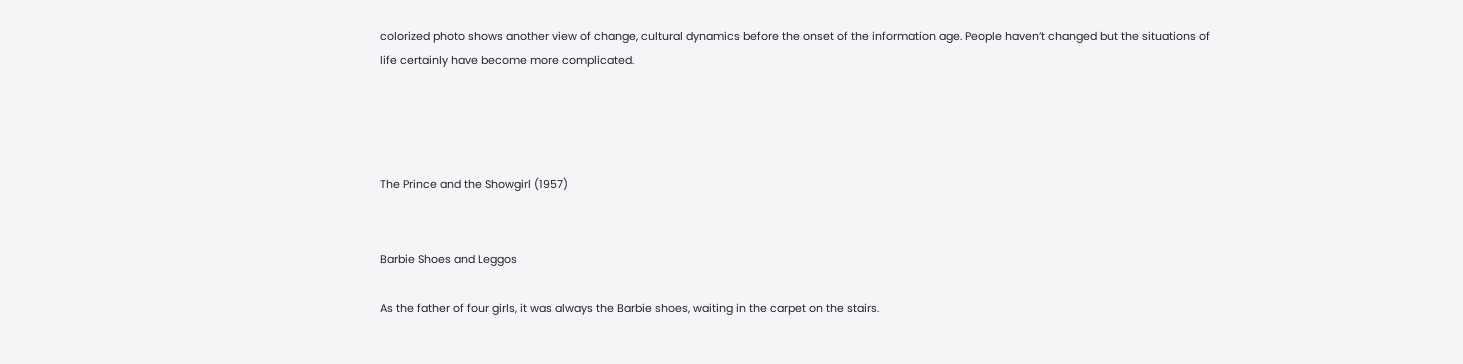colorized photo shows another view of change, cultural dynamics before the onset of the information age. People haven’t changed but the situations of life certainly have become more complicated.




The Prince and the Showgirl (1957)


Barbie Shoes and Leggos

As the father of four girls, it was always the Barbie shoes, waiting in the carpet on the stairs.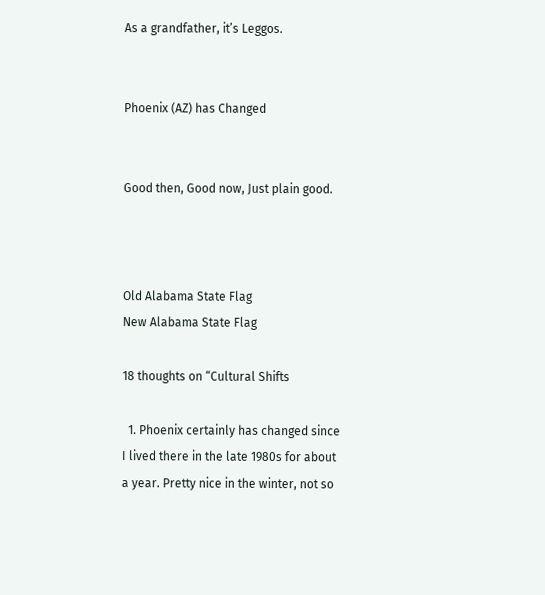As a grandfather, it’s Leggos.


Phoenix (AZ) has Changed


Good then, Good now, Just plain good.



Old Alabama State Flag
New Alabama State Flag

18 thoughts on “Cultural Shifts

  1. Phoenix certainly has changed since I lived there in the late 1980s for about a year. Pretty nice in the winter, not so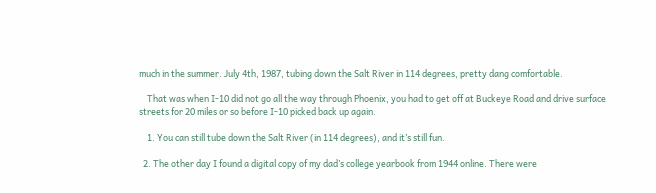much in the summer. July 4th, 1987, tubing down the Salt River in 114 degrees, pretty dang comfortable.

    That was when I-10 did not go all the way through Phoenix, you had to get off at Buckeye Road and drive surface streets for 20 miles or so before I-10 picked back up again.

    1. You can still tube down the Salt River (in 114 degrees), and it’s still fun.

  2. The other day I found a digital copy of my dad’s college yearbook from 1944 online. There were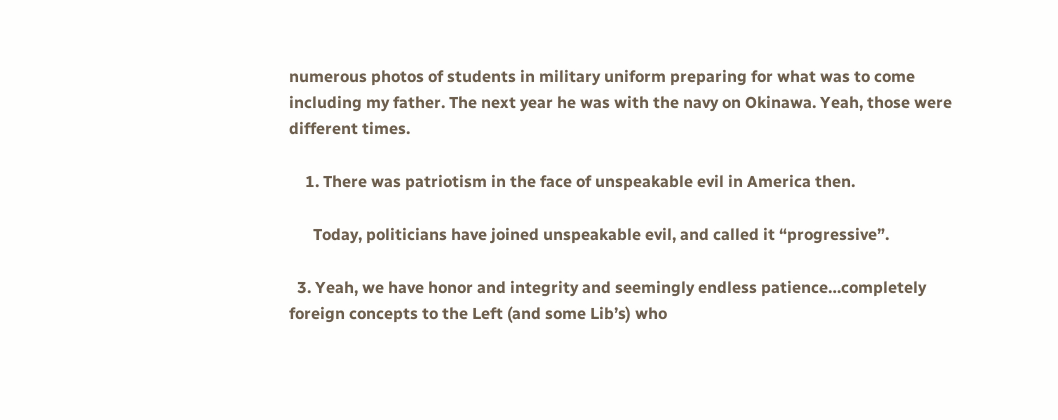numerous photos of students in military uniform preparing for what was to come including my father. The next year he was with the navy on Okinawa. Yeah, those were different times.

    1. There was patriotism in the face of unspeakable evil in America then.

      Today, politicians have joined unspeakable evil, and called it “progressive”.

  3. Yeah, we have honor and integrity and seemingly endless patience…completely foreign concepts to the Left (and some Lib’s) who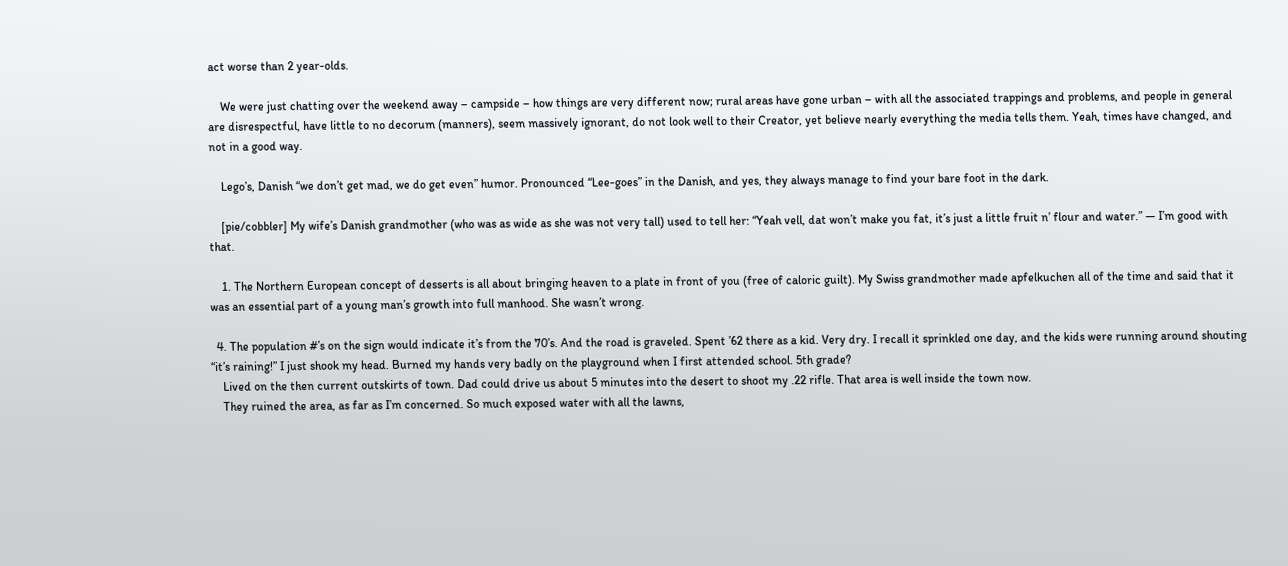act worse than 2 year-olds.

    We were just chatting over the weekend away – campside – how things are very different now; rural areas have gone urban – with all the associated trappings and problems, and people in general are disrespectful, have little to no decorum (manners), seem massively ignorant, do not look well to their Creator, yet believe nearly everything the media tells them. Yeah, times have changed, and not in a good way.

    Lego’s, Danish “we don’t get mad, we do get even” humor. Pronounced “Lee-goes” in the Danish, and yes, they always manage to find your bare foot in the dark.

    [pie/cobbler] My wife’s Danish grandmother (who was as wide as she was not very tall) used to tell her: “Yeah vell, dat won’t make you fat, it’s just a little fruit n’ flour and water.” — I’m good with that.

    1. The Northern European concept of desserts is all about bringing heaven to a plate in front of you (free of caloric guilt). My Swiss grandmother made apfelkuchen all of the time and said that it was an essential part of a young man’s growth into full manhood. She wasn’t wrong.

  4. The population #’s on the sign would indicate it’s from the 70’s. And the road is graveled. Spent ’62 there as a kid. Very dry. I recall it sprinkled one day, and the kids were running around shouting “it’s raining!” I just shook my head. Burned my hands very badly on the playground when I first attended school. 5th grade?
    Lived on the then current outskirts of town. Dad could drive us about 5 minutes into the desert to shoot my .22 rifle. That area is well inside the town now.
    They ruined the area, as far as I’m concerned. So much exposed water with all the lawns,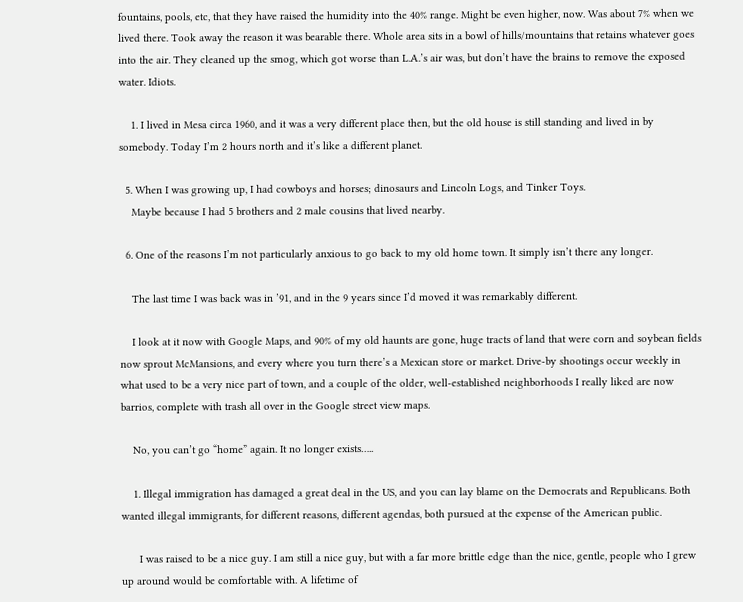fountains, pools, etc, that they have raised the humidity into the 40% range. Might be even higher, now. Was about 7% when we lived there. Took away the reason it was bearable there. Whole area sits in a bowl of hills/mountains that retains whatever goes into the air. They cleaned up the smog, which got worse than L.A.’s air was, but don’t have the brains to remove the exposed water. Idiots.

    1. I lived in Mesa circa 1960, and it was a very different place then, but the old house is still standing and lived in by somebody. Today I’m 2 hours north and it’s like a different planet.

  5. When I was growing up, I had cowboys and horses; dinosaurs and Lincoln Logs, and Tinker Toys.
    Maybe because I had 5 brothers and 2 male cousins that lived nearby.

  6. One of the reasons I’m not particularly anxious to go back to my old home town. It simply isn’t there any longer.

    The last time I was back was in ’91, and in the 9 years since I’d moved it was remarkably different.

    I look at it now with Google Maps, and 90% of my old haunts are gone, huge tracts of land that were corn and soybean fields now sprout McMansions, and every where you turn there’s a Mexican store or market. Drive-by shootings occur weekly in what used to be a very nice part of town, and a couple of the older, well-established neighborhoods I really liked are now barrios, complete with trash all over in the Google street view maps.

    No, you can’t go “home” again. It no longer exists…..

    1. Illegal immigration has damaged a great deal in the US, and you can lay blame on the Democrats and Republicans. Both wanted illegal immigrants, for different reasons, different agendas, both pursued at the expense of the American public.

      I was raised to be a nice guy. I am still a nice guy, but with a far more brittle edge than the nice, gentle, people who I grew up around would be comfortable with. A lifetime of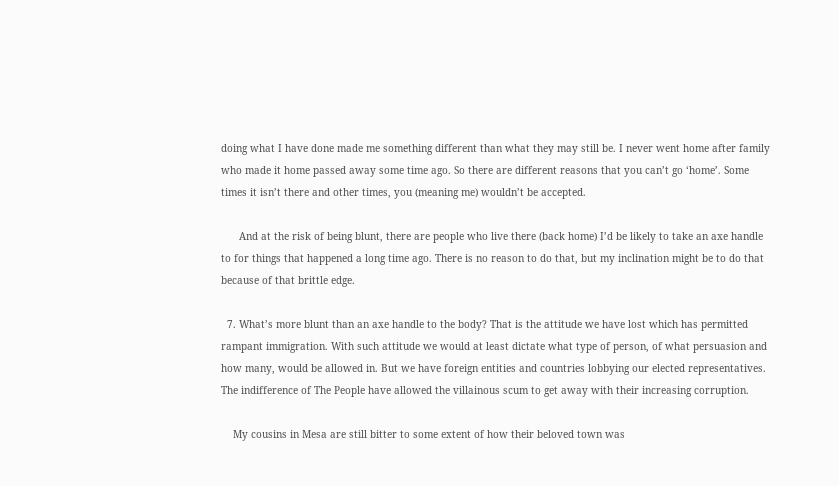doing what I have done made me something different than what they may still be. I never went home after family who made it home passed away some time ago. So there are different reasons that you can’t go ‘home’. Some times it isn’t there and other times, you (meaning me) wouldn’t be accepted.

      And at the risk of being blunt, there are people who live there (back home) I’d be likely to take an axe handle to for things that happened a long time ago. There is no reason to do that, but my inclination might be to do that because of that brittle edge.

  7. What’s more blunt than an axe handle to the body? That is the attitude we have lost which has permitted rampant immigration. With such attitude we would at least dictate what type of person, of what persuasion and how many, would be allowed in. But we have foreign entities and countries lobbying our elected representatives. The indifference of The People have allowed the villainous scum to get away with their increasing corruption.

    My cousins in Mesa are still bitter to some extent of how their beloved town was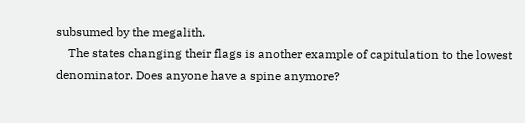subsumed by the megalith.
    The states changing their flags is another example of capitulation to the lowest denominator. Does anyone have a spine anymore?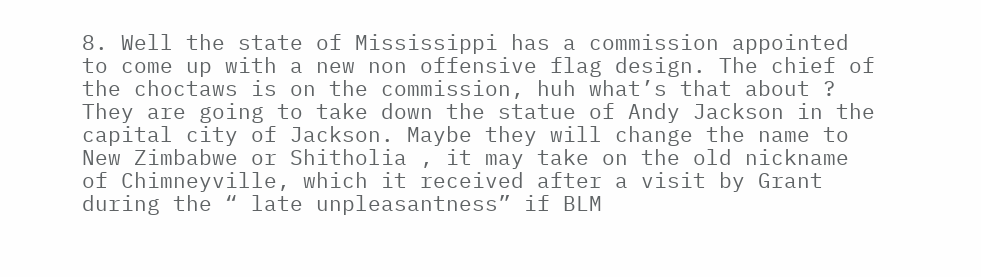8. Well the state of Mississippi has a commission appointed to come up with a new non offensive flag design. The chief of the choctaws is on the commission, huh what’s that about ? They are going to take down the statue of Andy Jackson in the capital city of Jackson. Maybe they will change the name to New Zimbabwe or Shitholia , it may take on the old nickname of Chimneyville, which it received after a visit by Grant during the “ late unpleasantness” if BLM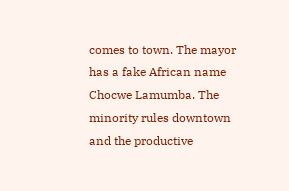comes to town. The mayor has a fake African name Chocwe Lamumba. The minority rules downtown and the productive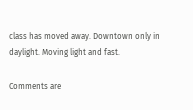class has moved away. Downtown only in daylight. Moving light and fast.

Comments are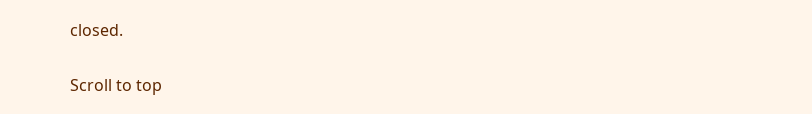closed.

Scroll to top